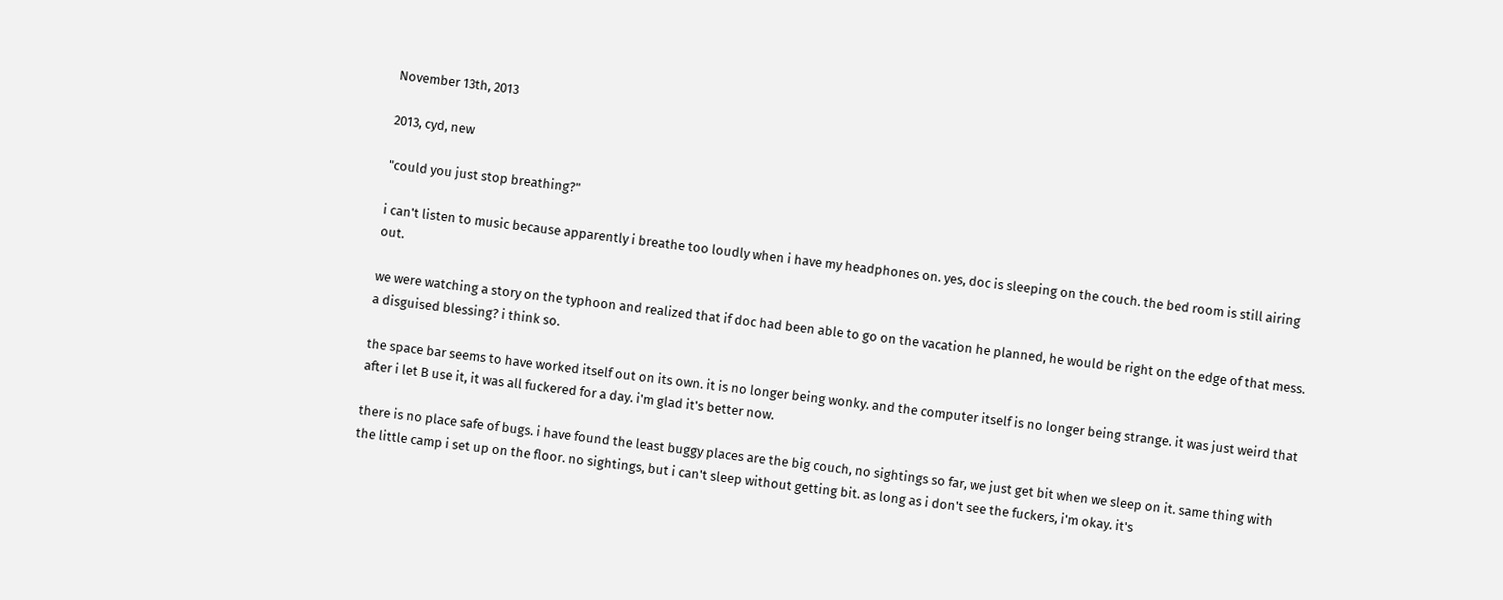November 13th, 2013

2013, cyd, new

"could you just stop breathing?"

i can't listen to music because apparently i breathe too loudly when i have my headphones on. yes, doc is sleeping on the couch. the bed room is still airing out.

we were watching a story on the typhoon and realized that if doc had been able to go on the vacation he planned, he would be right on the edge of that mess. a disguised blessing? i think so.

the space bar seems to have worked itself out on its own. it is no longer being wonky. and the computer itself is no longer being strange. it was just weird that after i let B use it, it was all fuckered for a day. i'm glad it's better now.

there is no place safe of bugs. i have found the least buggy places are the big couch, no sightings so far, we just get bit when we sleep on it. same thing with the little camp i set up on the floor. no sightings, but i can't sleep without getting bit. as long as i don't see the fuckers, i'm okay. it's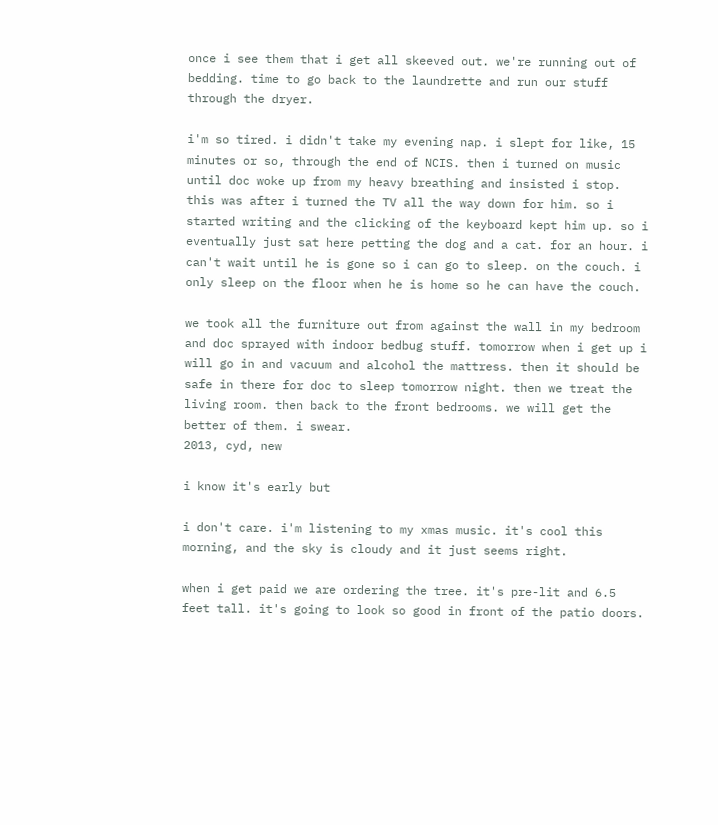once i see them that i get all skeeved out. we're running out of bedding. time to go back to the laundrette and run our stuff through the dryer.

i'm so tired. i didn't take my evening nap. i slept for like, 15 minutes or so, through the end of NCIS. then i turned on music until doc woke up from my heavy breathing and insisted i stop. this was after i turned the TV all the way down for him. so i started writing and the clicking of the keyboard kept him up. so i eventually just sat here petting the dog and a cat. for an hour. i can't wait until he is gone so i can go to sleep. on the couch. i only sleep on the floor when he is home so he can have the couch.

we took all the furniture out from against the wall in my bedroom and doc sprayed with indoor bedbug stuff. tomorrow when i get up i will go in and vacuum and alcohol the mattress. then it should be safe in there for doc to sleep tomorrow night. then we treat the living room. then back to the front bedrooms. we will get the better of them. i swear.
2013, cyd, new

i know it's early but

i don't care. i'm listening to my xmas music. it's cool this morning, and the sky is cloudy and it just seems right.

when i get paid we are ordering the tree. it's pre-lit and 6.5 feet tall. it's going to look so good in front of the patio doors.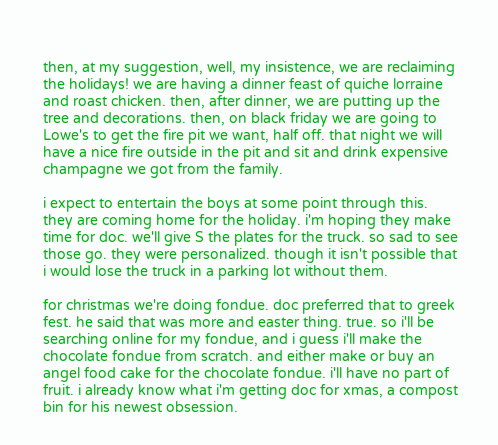then, at my suggestion, well, my insistence, we are reclaiming the holidays! we are having a dinner feast of quiche lorraine and roast chicken. then, after dinner, we are putting up the tree and decorations. then, on black friday we are going to Lowe's to get the fire pit we want, half off. that night we will have a nice fire outside in the pit and sit and drink expensive champagne we got from the family.

i expect to entertain the boys at some point through this. they are coming home for the holiday. i'm hoping they make time for doc. we'll give S the plates for the truck. so sad to see those go. they were personalized. though it isn't possible that i would lose the truck in a parking lot without them.

for christmas we're doing fondue. doc preferred that to greek fest. he said that was more and easter thing. true. so i'll be searching online for my fondue, and i guess i'll make the chocolate fondue from scratch. and either make or buy an angel food cake for the chocolate fondue. i'll have no part of fruit. i already know what i'm getting doc for xmas, a compost bin for his newest obsession.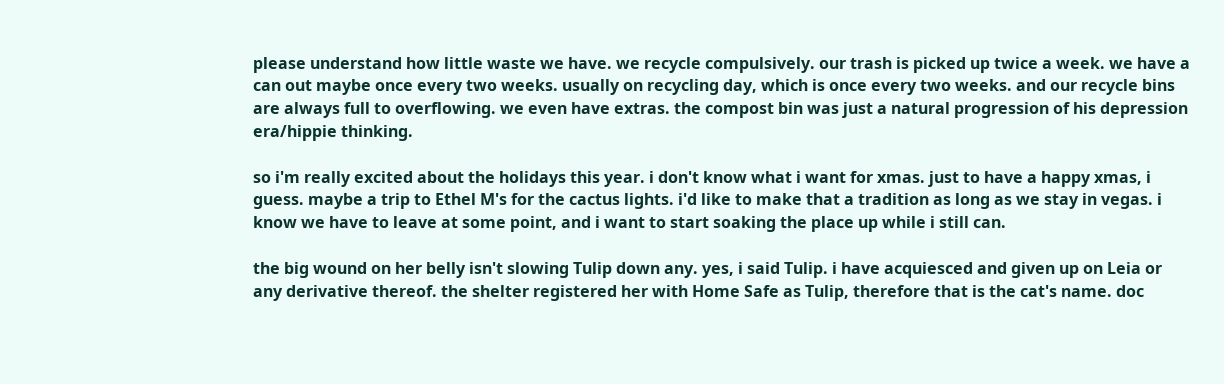please understand how little waste we have. we recycle compulsively. our trash is picked up twice a week. we have a can out maybe once every two weeks. usually on recycling day, which is once every two weeks. and our recycle bins are always full to overflowing. we even have extras. the compost bin was just a natural progression of his depression era/hippie thinking.

so i'm really excited about the holidays this year. i don't know what i want for xmas. just to have a happy xmas, i guess. maybe a trip to Ethel M's for the cactus lights. i'd like to make that a tradition as long as we stay in vegas. i know we have to leave at some point, and i want to start soaking the place up while i still can.

the big wound on her belly isn't slowing Tulip down any. yes, i said Tulip. i have acquiesced and given up on Leia or any derivative thereof. the shelter registered her with Home Safe as Tulip, therefore that is the cat's name. doc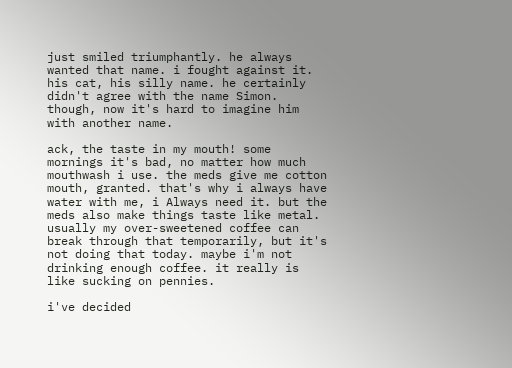just smiled triumphantly. he always wanted that name. i fought against it. his cat, his silly name. he certainly didn't agree with the name Simon. though, now it's hard to imagine him with another name.

ack, the taste in my mouth! some mornings it's bad, no matter how much mouthwash i use. the meds give me cotton mouth, granted. that's why i always have water with me, i Always need it. but the meds also make things taste like metal. usually my over-sweetened coffee can break through that temporarily, but it's not doing that today. maybe i'm not drinking enough coffee. it really is like sucking on pennies.

i've decided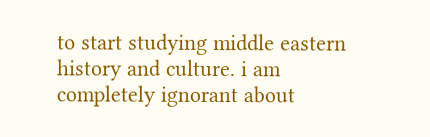to start studying middle eastern history and culture. i am completely ignorant about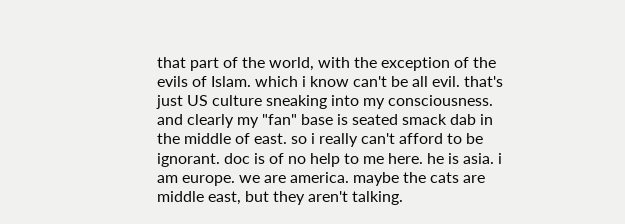that part of the world, with the exception of the evils of Islam. which i know can't be all evil. that's just US culture sneaking into my consciousness. and clearly my "fan" base is seated smack dab in the middle of east. so i really can't afford to be ignorant. doc is of no help to me here. he is asia. i am europe. we are america. maybe the cats are middle east, but they aren't talking.